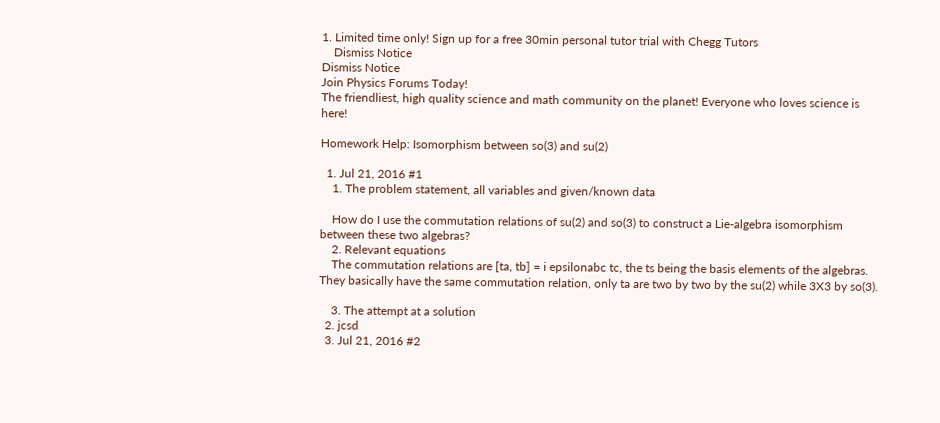1. Limited time only! Sign up for a free 30min personal tutor trial with Chegg Tutors
    Dismiss Notice
Dismiss Notice
Join Physics Forums Today!
The friendliest, high quality science and math community on the planet! Everyone who loves science is here!

Homework Help: Isomorphism between so(3) and su(2)

  1. Jul 21, 2016 #1
    1. The problem statement, all variables and given/known data

    How do I use the commutation relations of su(2) and so(3) to construct a Lie-algebra isomorphism between these two algebras?
    2. Relevant equations
    The commutation relations are [ta, tb] = i epsilonabc tc, the ts being the basis elements of the algebras. They basically have the same commutation relation, only ta are two by two by the su(2) while 3X3 by so(3).

    3. The attempt at a solution
  2. jcsd
  3. Jul 21, 2016 #2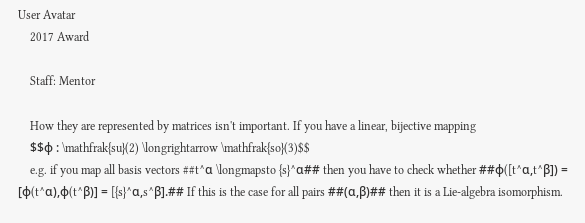User Avatar
    2017 Award

    Staff: Mentor

    How they are represented by matrices isn't important. If you have a linear, bijective mapping
    $$φ : \mathfrak{su}(2) \longrightarrow \mathfrak{so}(3)$$
    e.g. if you map all basis vectors ##t^α \longmapsto {s}^α## then you have to check whether ##φ([t^α,t^β]) = [φ(t^α),φ(t^β)] = [{s}^α,s^β].## If this is the case for all pairs ##(α,β)## then it is a Lie-algebra isomorphism.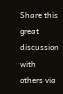Share this great discussion with others via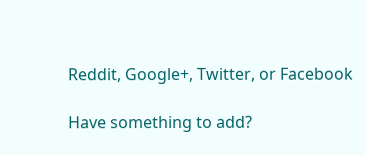Reddit, Google+, Twitter, or Facebook

Have something to add?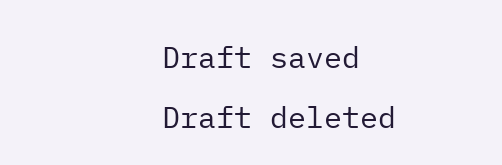Draft saved Draft deleted